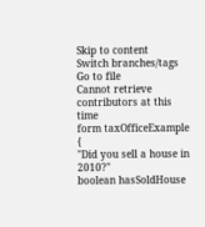Skip to content
Switch branches/tags
Go to file
Cannot retrieve contributors at this time
form taxOfficeExample {
"Did you sell a house in 2010?"
boolean hasSoldHouse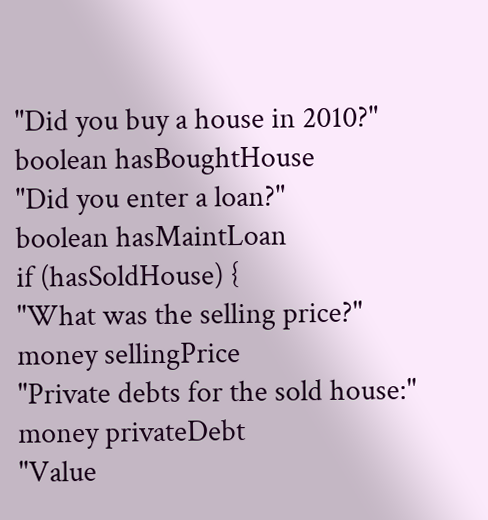"Did you buy a house in 2010?"
boolean hasBoughtHouse
"Did you enter a loan?"
boolean hasMaintLoan
if (hasSoldHouse) {
"What was the selling price?"
money sellingPrice
"Private debts for the sold house:"
money privateDebt
"Value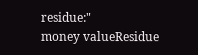residue:"
money valueResidue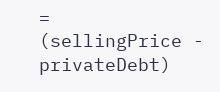=
(sellingPrice - privateDebt)